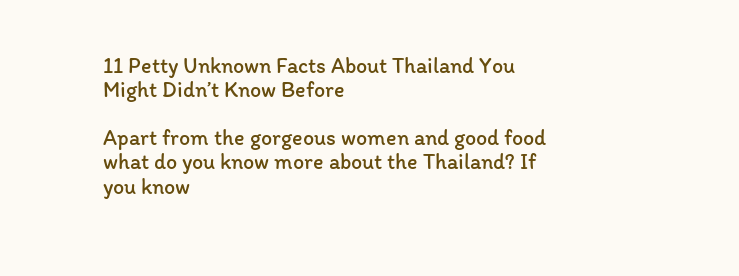11 Petty Unknown Facts About Thailand You Might Didn’t Know Before

Apart from the gorgeous women and good food what do you know more about the Thailand? If you know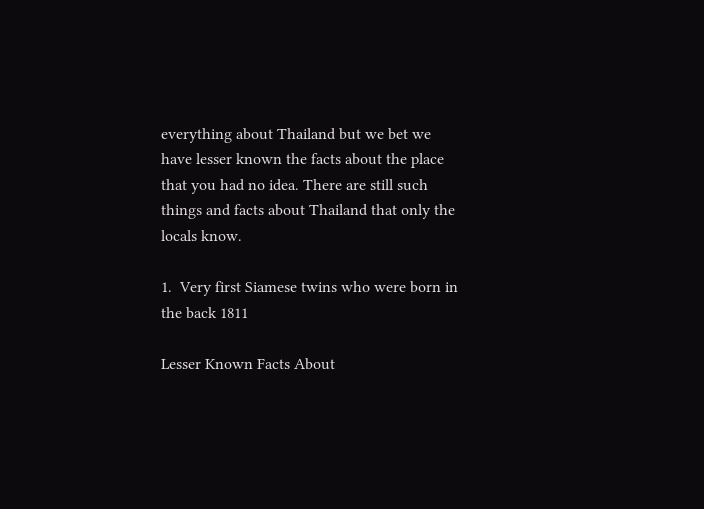everything about Thailand but we bet we have lesser known the facts about the place that you had no idea. There are still such things and facts about Thailand that only the locals know.

1.  Very first Siamese twins who were born in the back 1811

Lesser Known Facts About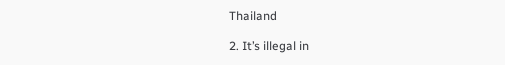Thailand

2. It’s illegal in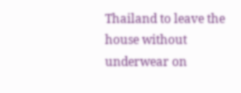Thailand to leave the house without underwear on